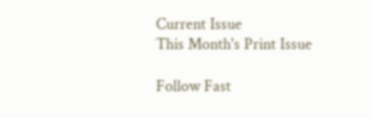Current Issue
This Month's Print Issue

Follow Fast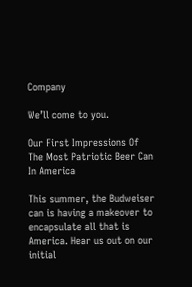Company

We’ll come to you.

Our First Impressions Of The Most Patriotic Beer Can In America

This summer, the Budweiser can is having a makeover to encapsulate all that is America. Hear us out on our initial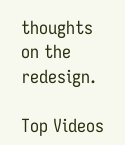thoughts on the redesign.

Top Videos